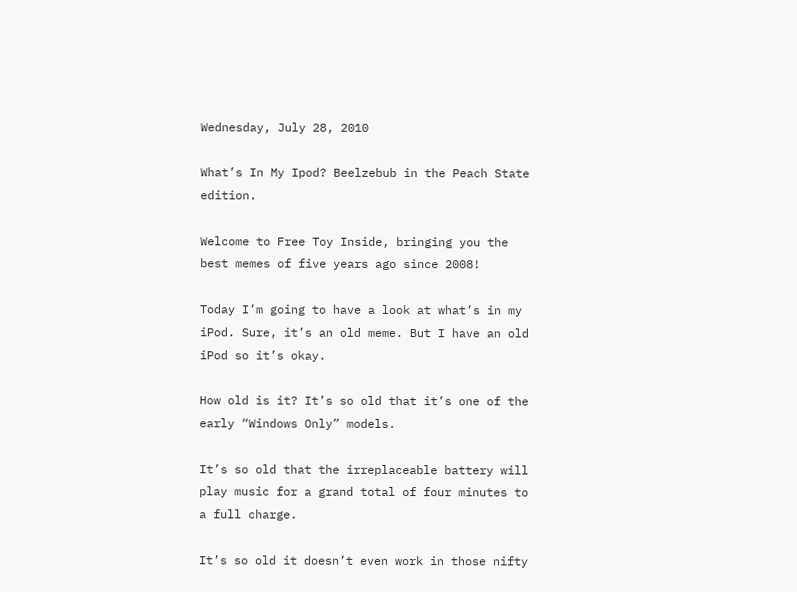Wednesday, July 28, 2010

What’s In My Ipod? Beelzebub in the Peach State edition.

Welcome to Free Toy Inside, bringing you the best memes of five years ago since 2008!

Today I’m going to have a look at what’s in my iPod. Sure, it’s an old meme. But I have an old iPod so it’s okay.

How old is it? It’s so old that it’s one of the early “Windows Only” models.

It’s so old that the irreplaceable battery will play music for a grand total of four minutes to a full charge.

It’s so old it doesn’t even work in those nifty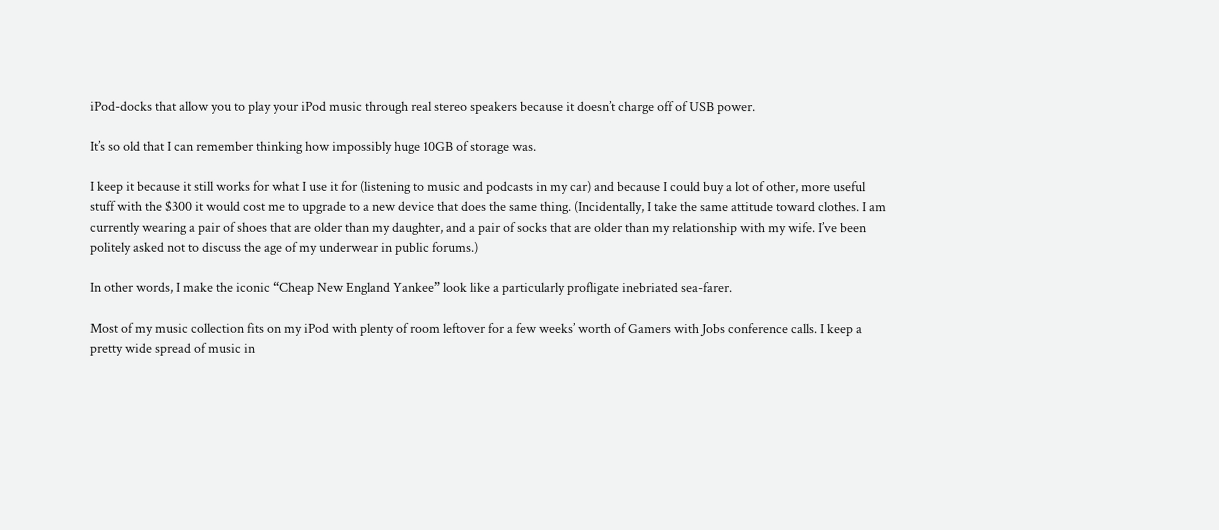iPod-docks that allow you to play your iPod music through real stereo speakers because it doesn’t charge off of USB power.

It’s so old that I can remember thinking how impossibly huge 10GB of storage was.

I keep it because it still works for what I use it for (listening to music and podcasts in my car) and because I could buy a lot of other, more useful stuff with the $300 it would cost me to upgrade to a new device that does the same thing. (Incidentally, I take the same attitude toward clothes. I am currently wearing a pair of shoes that are older than my daughter, and a pair of socks that are older than my relationship with my wife. I’ve been politely asked not to discuss the age of my underwear in public forums.)

In other words, I make the iconic “Cheap New England Yankee” look like a particularly profligate inebriated sea-farer.

Most of my music collection fits on my iPod with plenty of room leftover for a few weeks’ worth of Gamers with Jobs conference calls. I keep a pretty wide spread of music in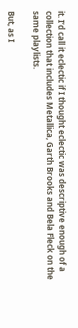it. I’d call it eclectic if I thought eclectic was descriptive enough of a collection that includes Metallica, Garth Brooks and Bela Fleck on the same playlists.

But, as I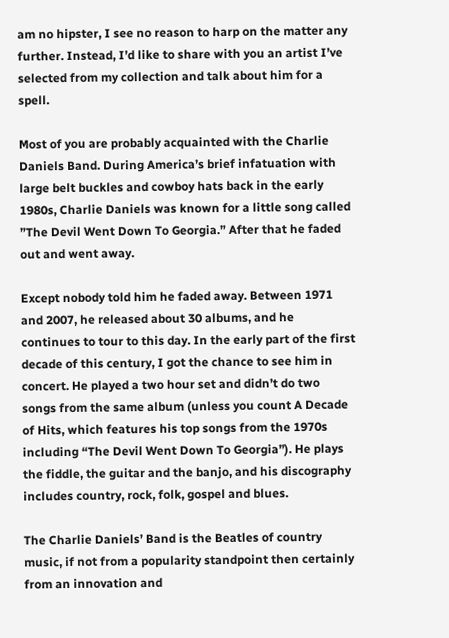am no hipster, I see no reason to harp on the matter any further. Instead, I’d like to share with you an artist I’ve selected from my collection and talk about him for a spell.

Most of you are probably acquainted with the Charlie Daniels Band. During America’s brief infatuation with large belt buckles and cowboy hats back in the early 1980s, Charlie Daniels was known for a little song called ”The Devil Went Down To Georgia.” After that he faded out and went away.

Except nobody told him he faded away. Between 1971 and 2007, he released about 30 albums, and he continues to tour to this day. In the early part of the first decade of this century, I got the chance to see him in concert. He played a two hour set and didn’t do two songs from the same album (unless you count A Decade of Hits, which features his top songs from the 1970s including “The Devil Went Down To Georgia”). He plays the fiddle, the guitar and the banjo, and his discography includes country, rock, folk, gospel and blues.

The Charlie Daniels’ Band is the Beatles of country music, if not from a popularity standpoint then certainly from an innovation and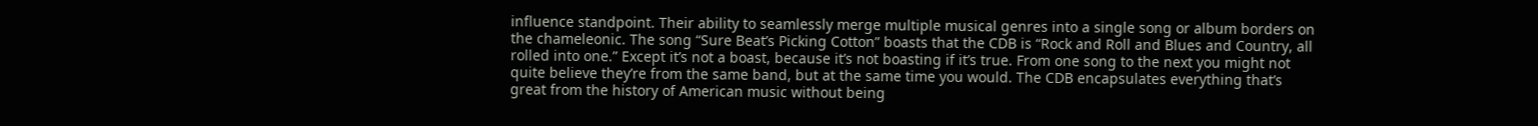influence standpoint. Their ability to seamlessly merge multiple musical genres into a single song or album borders on the chameleonic. The song “Sure Beat’s Picking Cotton” boasts that the CDB is “Rock and Roll and Blues and Country, all rolled into one.” Except it’s not a boast, because it’s not boasting if it’s true. From one song to the next you might not quite believe they’re from the same band, but at the same time you would. The CDB encapsulates everything that’s great from the history of American music without being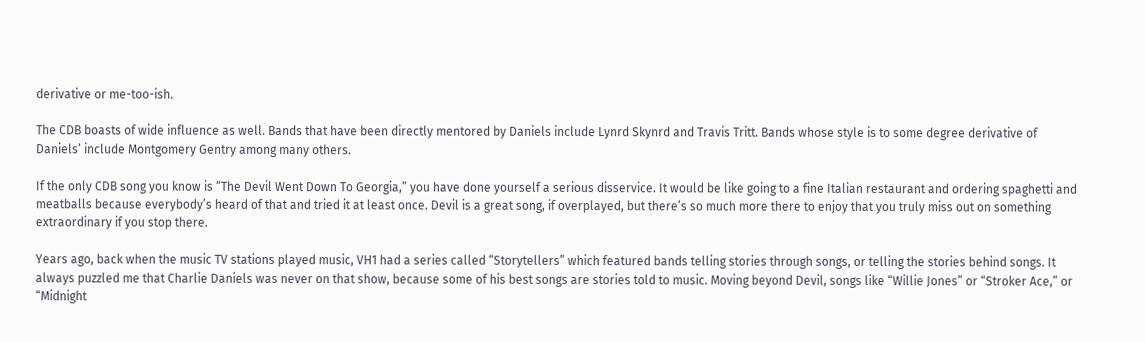derivative or me-too-ish.

The CDB boasts of wide influence as well. Bands that have been directly mentored by Daniels include Lynrd Skynrd and Travis Tritt. Bands whose style is to some degree derivative of Daniels’ include Montgomery Gentry among many others.

If the only CDB song you know is “The Devil Went Down To Georgia,” you have done yourself a serious disservice. It would be like going to a fine Italian restaurant and ordering spaghetti and meatballs because everybody’s heard of that and tried it at least once. Devil is a great song, if overplayed, but there’s so much more there to enjoy that you truly miss out on something extraordinary if you stop there.

Years ago, back when the music TV stations played music, VH1 had a series called “Storytellers” which featured bands telling stories through songs, or telling the stories behind songs. It always puzzled me that Charlie Daniels was never on that show, because some of his best songs are stories told to music. Moving beyond Devil, songs like “Willie Jones” or “Stroker Ace,” or “Midnight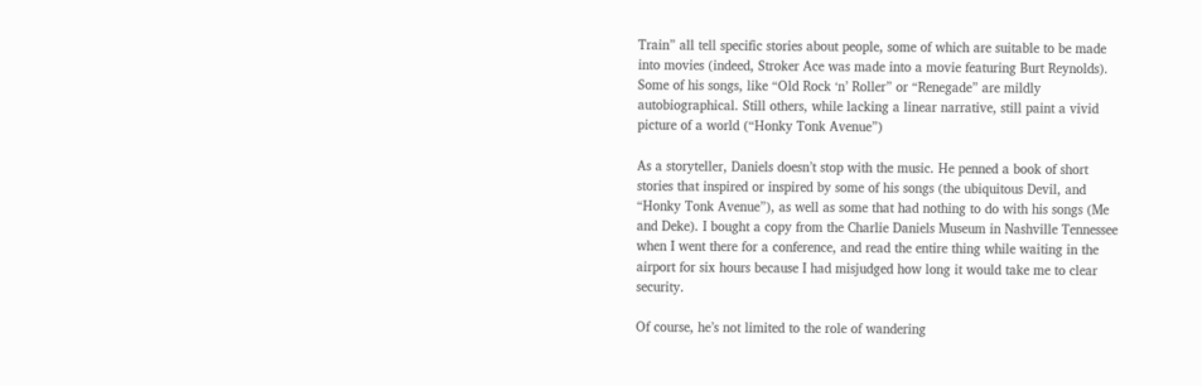Train” all tell specific stories about people, some of which are suitable to be made into movies (indeed, Stroker Ace was made into a movie featuring Burt Reynolds). Some of his songs, like “Old Rock ‘n’ Roller” or “Renegade” are mildly autobiographical. Still others, while lacking a linear narrative, still paint a vivid picture of a world (“Honky Tonk Avenue”)

As a storyteller, Daniels doesn’t stop with the music. He penned a book of short stories that inspired or inspired by some of his songs (the ubiquitous Devil, and “Honky Tonk Avenue”), as well as some that had nothing to do with his songs (Me and Deke). I bought a copy from the Charlie Daniels Museum in Nashville Tennessee when I went there for a conference, and read the entire thing while waiting in the airport for six hours because I had misjudged how long it would take me to clear security.

Of course, he’s not limited to the role of wandering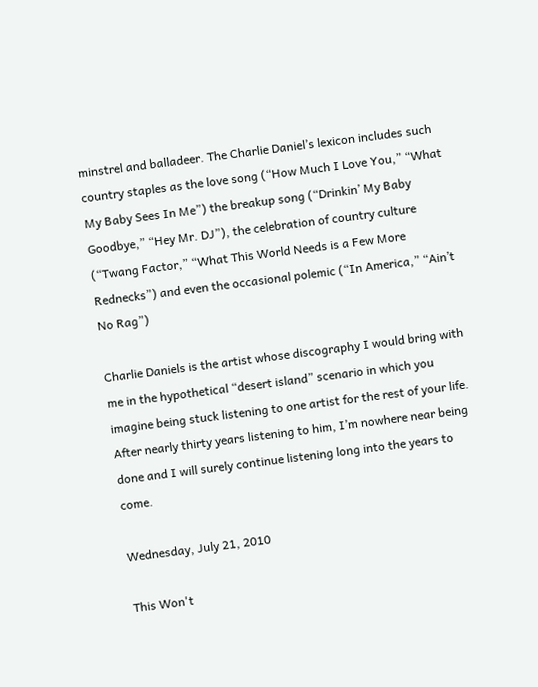minstrel and balladeer. The Charlie Daniel’s lexicon includes such country staples as the love song (“How Much I Love You,” “What My Baby Sees In Me”) the breakup song (“Drinkin’ My Baby Goodbye,” “Hey Mr. DJ”), the celebration of country culture (“Twang Factor,” “What This World Needs is a Few More Rednecks”) and even the occasional polemic (“In America,” “Ain’t No Rag”)

Charlie Daniels is the artist whose discography I would bring with me in the hypothetical “desert island” scenario in which you imagine being stuck listening to one artist for the rest of your life. After nearly thirty years listening to him, I’m nowhere near being done and I will surely continue listening long into the years to come.

Wednesday, July 21, 2010

This Won't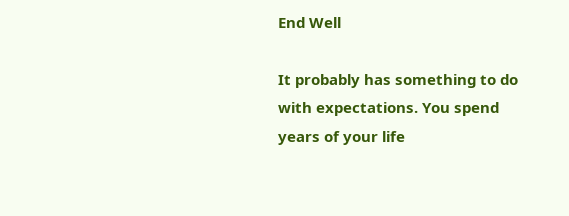End Well

It probably has something to do with expectations. You spend years of your life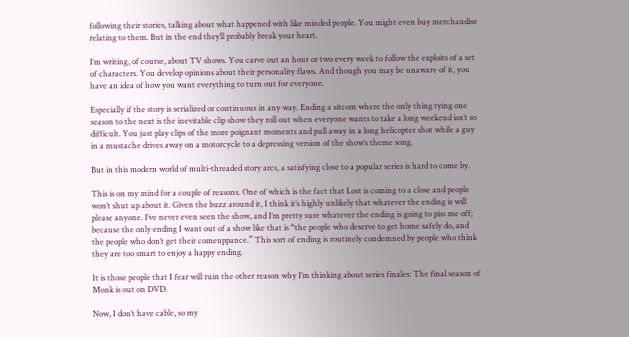following their stories, talking about what happened with like minded people. You might even buy merchandise relating to them. But in the end they’ll probably break your heart.

I’m writing, of course, about TV shows. You carve out an hour or two every week to follow the exploits of a set of characters. You develop opinions about their personality flaws. And though you may be unaware of it, you have an idea of how you want everything to turn out for everyone.

Especially if the story is serialized or continuous in any way. Ending a sitcom where the only thing tying one season to the next is the inevitable clip show they roll out when everyone wants to take a long weekend isn’t so difficult. You just play clips of the more poignant moments and pull away in a long helicopter shot while a guy in a mustache drives away on a motorcycle to a depressing version of the show’s theme song.

But in this modern world of multi-threaded story arcs, a satisfying close to a popular series is hard to come by.

This is on my mind for a couple of reasons. One of which is the fact that Lost is coming to a close and people won’t shut up about it. Given the buzz around it, I think it’s highly unlikely that whatever the ending is will please anyone. I’ve never even seen the show, and I’m pretty sure whatever the ending is going to piss me off; because the only ending I want out of a show like that is “the people who deserve to get home safely do, and the people who don’t get their comeuppance.” This sort of ending is routinely condemned by people who think they are too smart to enjoy a happy ending.

It is those people that I fear will ruin the other reason why I’m thinking about series finales: The final season of Monk is out on DVD.

Now, I don’t have cable, so my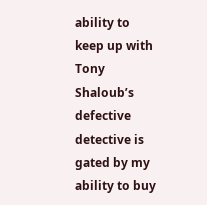ability to keep up with Tony Shaloub’s defective detective is gated by my ability to buy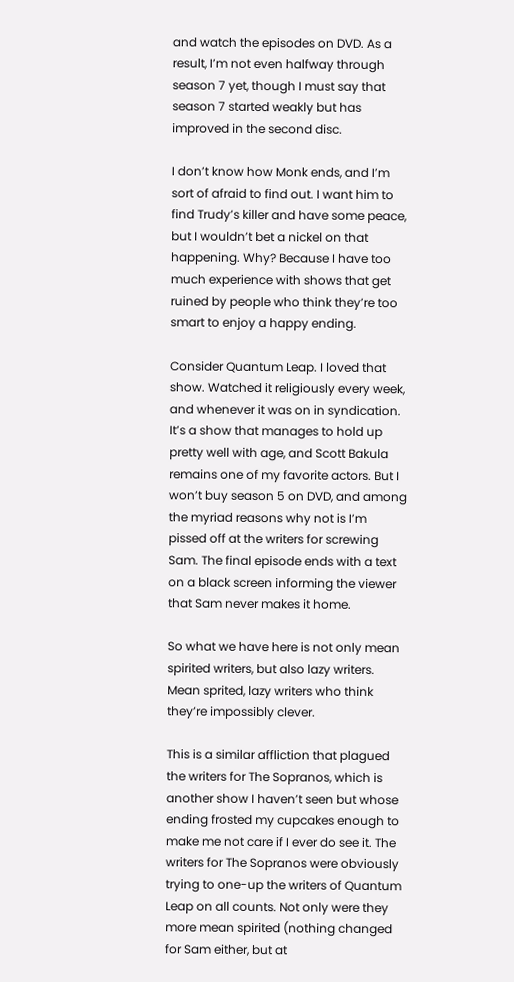and watch the episodes on DVD. As a result, I’m not even halfway through season 7 yet, though I must say that season 7 started weakly but has improved in the second disc.

I don’t know how Monk ends, and I’m sort of afraid to find out. I want him to find Trudy’s killer and have some peace, but I wouldn’t bet a nickel on that happening. Why? Because I have too much experience with shows that get ruined by people who think they’re too smart to enjoy a happy ending.

Consider Quantum Leap. I loved that show. Watched it religiously every week, and whenever it was on in syndication. It’s a show that manages to hold up pretty well with age, and Scott Bakula remains one of my favorite actors. But I won’t buy season 5 on DVD, and among the myriad reasons why not is I’m pissed off at the writers for screwing Sam. The final episode ends with a text on a black screen informing the viewer that Sam never makes it home.

So what we have here is not only mean spirited writers, but also lazy writers. Mean sprited, lazy writers who think they’re impossibly clever.

This is a similar affliction that plagued the writers for The Sopranos, which is another show I haven’t seen but whose ending frosted my cupcakes enough to make me not care if I ever do see it. The writers for The Sopranos were obviously trying to one-up the writers of Quantum Leap on all counts. Not only were they more mean spirited (nothing changed for Sam either, but at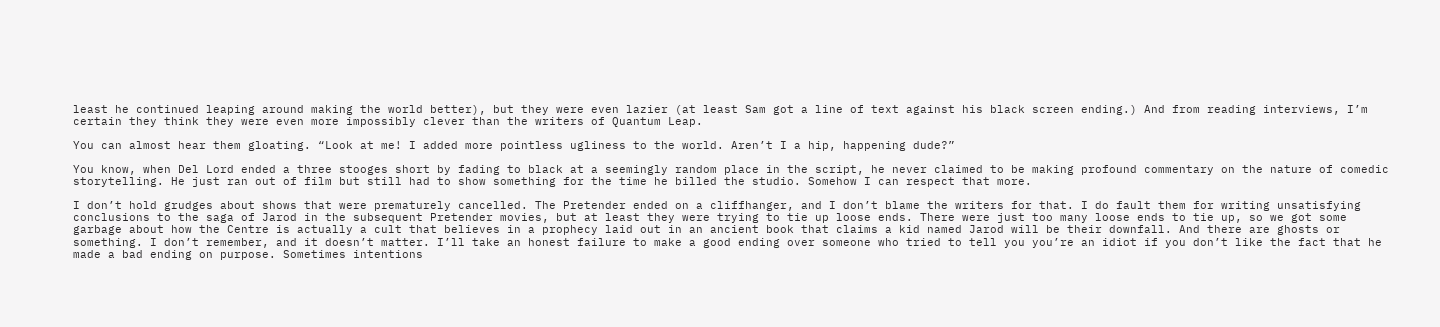least he continued leaping around making the world better), but they were even lazier (at least Sam got a line of text against his black screen ending.) And from reading interviews, I’m certain they think they were even more impossibly clever than the writers of Quantum Leap.

You can almost hear them gloating. “Look at me! I added more pointless ugliness to the world. Aren’t I a hip, happening dude?”

You know, when Del Lord ended a three stooges short by fading to black at a seemingly random place in the script, he never claimed to be making profound commentary on the nature of comedic storytelling. He just ran out of film but still had to show something for the time he billed the studio. Somehow I can respect that more.

I don’t hold grudges about shows that were prematurely cancelled. The Pretender ended on a cliffhanger, and I don’t blame the writers for that. I do fault them for writing unsatisfying conclusions to the saga of Jarod in the subsequent Pretender movies, but at least they were trying to tie up loose ends. There were just too many loose ends to tie up, so we got some garbage about how the Centre is actually a cult that believes in a prophecy laid out in an ancient book that claims a kid named Jarod will be their downfall. And there are ghosts or something. I don’t remember, and it doesn’t matter. I’ll take an honest failure to make a good ending over someone who tried to tell you you’re an idiot if you don’t like the fact that he made a bad ending on purpose. Sometimes intentions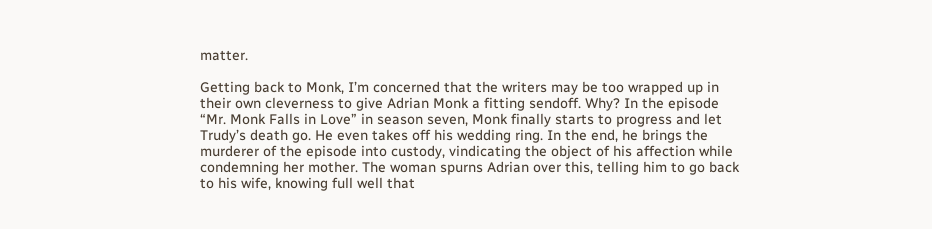matter.

Getting back to Monk, I’m concerned that the writers may be too wrapped up in their own cleverness to give Adrian Monk a fitting sendoff. Why? In the episode “Mr. Monk Falls in Love” in season seven, Monk finally starts to progress and let Trudy’s death go. He even takes off his wedding ring. In the end, he brings the murderer of the episode into custody, vindicating the object of his affection while condemning her mother. The woman spurns Adrian over this, telling him to go back to his wife, knowing full well that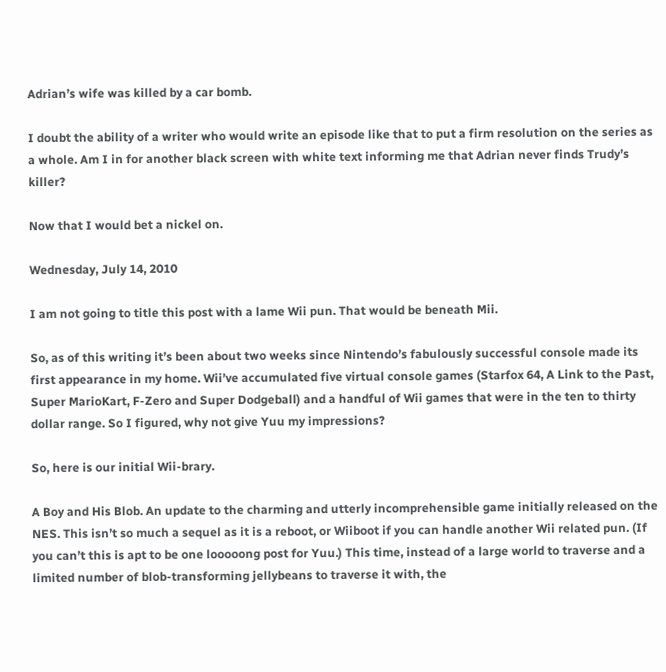Adrian’s wife was killed by a car bomb.

I doubt the ability of a writer who would write an episode like that to put a firm resolution on the series as a whole. Am I in for another black screen with white text informing me that Adrian never finds Trudy’s killer?

Now that I would bet a nickel on.

Wednesday, July 14, 2010

I am not going to title this post with a lame Wii pun. That would be beneath Mii.

So, as of this writing it’s been about two weeks since Nintendo’s fabulously successful console made its first appearance in my home. Wii’ve accumulated five virtual console games (Starfox 64, A Link to the Past, Super MarioKart, F-Zero and Super Dodgeball) and a handful of Wii games that were in the ten to thirty dollar range. So I figured, why not give Yuu my impressions?

So, here is our initial Wii-brary.

A Boy and His Blob. An update to the charming and utterly incomprehensible game initially released on the NES. This isn’t so much a sequel as it is a reboot, or Wiiboot if you can handle another Wii related pun. (If you can’t this is apt to be one looooong post for Yuu.) This time, instead of a large world to traverse and a limited number of blob-transforming jellybeans to traverse it with, the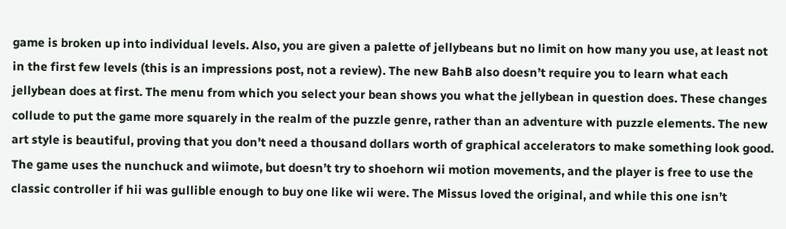game is broken up into individual levels. Also, you are given a palette of jellybeans but no limit on how many you use, at least not in the first few levels (this is an impressions post, not a review). The new BahB also doesn’t require you to learn what each jellybean does at first. The menu from which you select your bean shows you what the jellybean in question does. These changes collude to put the game more squarely in the realm of the puzzle genre, rather than an adventure with puzzle elements. The new art style is beautiful, proving that you don’t need a thousand dollars worth of graphical accelerators to make something look good. The game uses the nunchuck and wiimote, but doesn’t try to shoehorn wii motion movements, and the player is free to use the classic controller if hii was gullible enough to buy one like wii were. The Missus loved the original, and while this one isn’t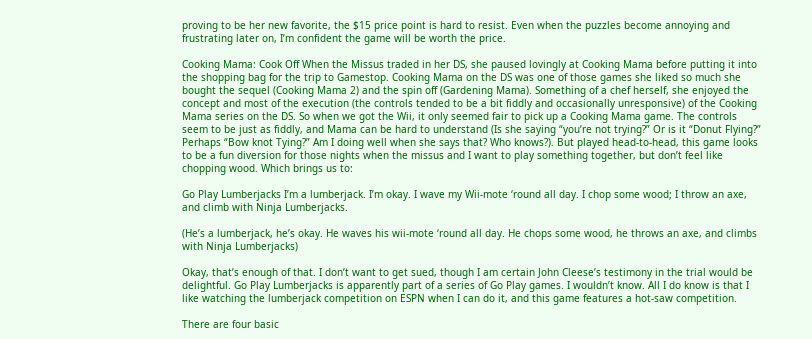proving to be her new favorite, the $15 price point is hard to resist. Even when the puzzles become annoying and frustrating later on, I’m confident the game will be worth the price.

Cooking Mama: Cook Off When the Missus traded in her DS, she paused lovingly at Cooking Mama before putting it into the shopping bag for the trip to Gamestop. Cooking Mama on the DS was one of those games she liked so much she bought the sequel (Cooking Mama 2) and the spin off (Gardening Mama). Something of a chef herself, she enjoyed the concept and most of the execution (the controls tended to be a bit fiddly and occasionally unresponsive) of the Cooking Mama series on the DS. So when we got the Wii, it only seemed fair to pick up a Cooking Mama game. The controls seem to be just as fiddly, and Mama can be hard to understand (Is she saying “you’re not trying?” Or is it “Donut Flying?” Perhaps “Bow knot Tying?” Am I doing well when she says that? Who knows?). But played head-to-head, this game looks to be a fun diversion for those nights when the missus and I want to play something together, but don’t feel like chopping wood. Which brings us to:

Go Play Lumberjacks I’m a lumberjack. I’m okay. I wave my Wii-mote ‘round all day. I chop some wood; I throw an axe, and climb with Ninja Lumberjacks.

(He’s a lumberjack, he’s okay. He waves his wii-mote ‘round all day. He chops some wood, he throws an axe, and climbs with Ninja Lumberjacks)

Okay, that’s enough of that. I don’t want to get sued, though I am certain John Cleese’s testimony in the trial would be delightful. Go Play Lumberjacks is apparently part of a series of Go Play games. I wouldn’t know. All I do know is that I like watching the lumberjack competition on ESPN when I can do it, and this game features a hot-saw competition.

There are four basic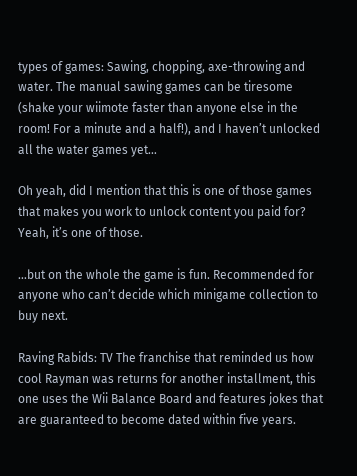types of games: Sawing, chopping, axe-throwing and water. The manual sawing games can be tiresome (shake your wiimote faster than anyone else in the room! For a minute and a half!), and I haven’t unlocked all the water games yet…

Oh yeah, did I mention that this is one of those games that makes you work to unlock content you paid for? Yeah, it’s one of those.

…but on the whole the game is fun. Recommended for anyone who can’t decide which minigame collection to buy next.

Raving Rabids: TV The franchise that reminded us how cool Rayman was returns for another installment, this one uses the Wii Balance Board and features jokes that are guaranteed to become dated within five years.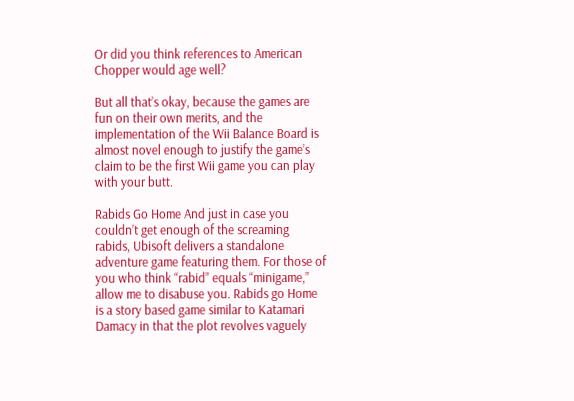Or did you think references to American Chopper would age well?

But all that’s okay, because the games are fun on their own merits, and the implementation of the Wii Balance Board is almost novel enough to justify the game’s claim to be the first Wii game you can play with your butt.

Rabids Go Home And just in case you couldn’t get enough of the screaming rabids, Ubisoft delivers a standalone adventure game featuring them. For those of you who think “rabid” equals “minigame,” allow me to disabuse you. Rabids go Home is a story based game similar to Katamari Damacy in that the plot revolves vaguely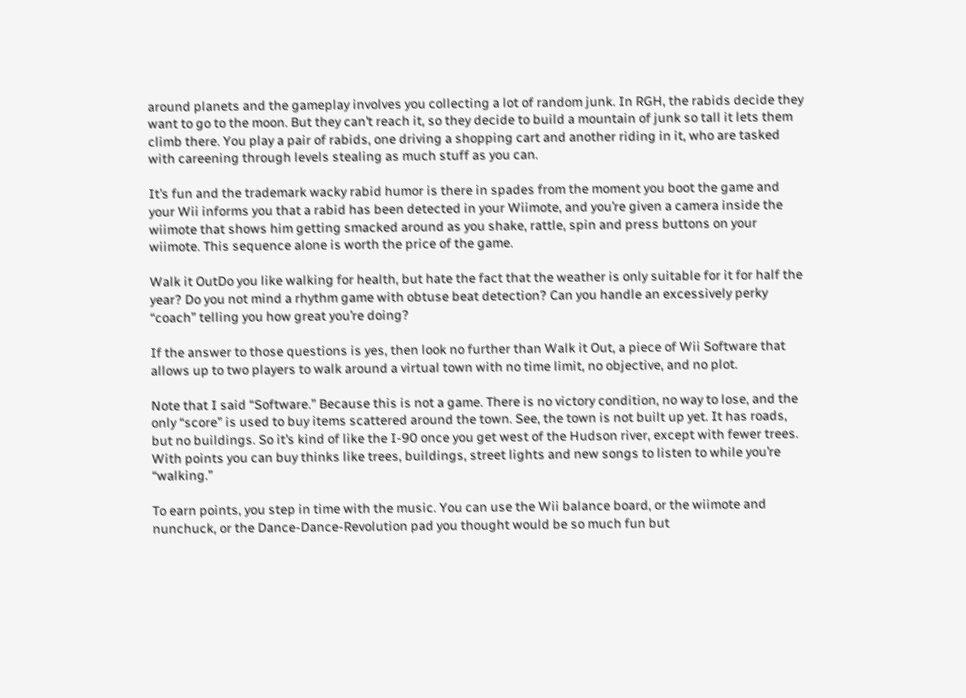around planets and the gameplay involves you collecting a lot of random junk. In RGH, the rabids decide they want to go to the moon. But they can’t reach it, so they decide to build a mountain of junk so tall it lets them climb there. You play a pair of rabids, one driving a shopping cart and another riding in it, who are tasked with careening through levels stealing as much stuff as you can.

It’s fun and the trademark wacky rabid humor is there in spades from the moment you boot the game and your Wii informs you that a rabid has been detected in your Wiimote, and you’re given a camera inside the wiimote that shows him getting smacked around as you shake, rattle, spin and press buttons on your wiimote. This sequence alone is worth the price of the game.

Walk it OutDo you like walking for health, but hate the fact that the weather is only suitable for it for half the year? Do you not mind a rhythm game with obtuse beat detection? Can you handle an excessively perky “coach” telling you how great you’re doing?

If the answer to those questions is yes, then look no further than Walk it Out, a piece of Wii Software that allows up to two players to walk around a virtual town with no time limit, no objective, and no plot.

Note that I said “Software.” Because this is not a game. There is no victory condition, no way to lose, and the only “score” is used to buy items scattered around the town. See, the town is not built up yet. It has roads, but no buildings. So it’s kind of like the I-90 once you get west of the Hudson river, except with fewer trees. With points you can buy thinks like trees, buildings, street lights and new songs to listen to while you’re “walking.”

To earn points, you step in time with the music. You can use the Wii balance board, or the wiimote and nunchuck, or the Dance-Dance-Revolution pad you thought would be so much fun but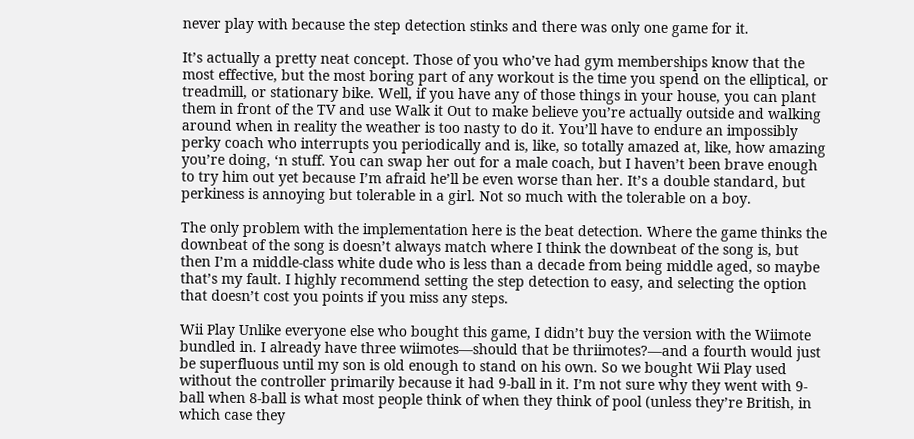never play with because the step detection stinks and there was only one game for it.

It’s actually a pretty neat concept. Those of you who’ve had gym memberships know that the most effective, but the most boring part of any workout is the time you spend on the elliptical, or treadmill, or stationary bike. Well, if you have any of those things in your house, you can plant them in front of the TV and use Walk it Out to make believe you’re actually outside and walking around when in reality the weather is too nasty to do it. You’ll have to endure an impossibly perky coach who interrupts you periodically and is, like, so totally amazed at, like, how amazing you’re doing, ‘n stuff. You can swap her out for a male coach, but I haven’t been brave enough to try him out yet because I’m afraid he’ll be even worse than her. It’s a double standard, but perkiness is annoying but tolerable in a girl. Not so much with the tolerable on a boy.

The only problem with the implementation here is the beat detection. Where the game thinks the downbeat of the song is doesn’t always match where I think the downbeat of the song is, but then I’m a middle-class white dude who is less than a decade from being middle aged, so maybe that’s my fault. I highly recommend setting the step detection to easy, and selecting the option that doesn’t cost you points if you miss any steps.

Wii Play Unlike everyone else who bought this game, I didn’t buy the version with the Wiimote bundled in. I already have three wiimotes—should that be thriimotes?—and a fourth would just be superfluous until my son is old enough to stand on his own. So we bought Wii Play used without the controller primarily because it had 9-ball in it. I’m not sure why they went with 9-ball when 8-ball is what most people think of when they think of pool (unless they’re British, in which case they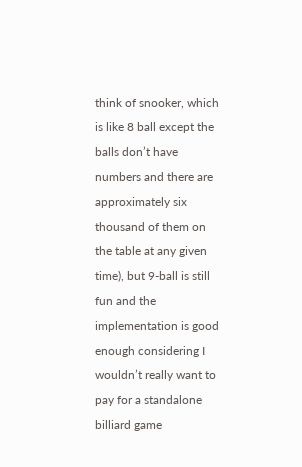think of snooker, which is like 8 ball except the balls don’t have numbers and there are approximately six thousand of them on the table at any given time), but 9-ball is still fun and the implementation is good enough considering I wouldn’t really want to pay for a standalone billiard game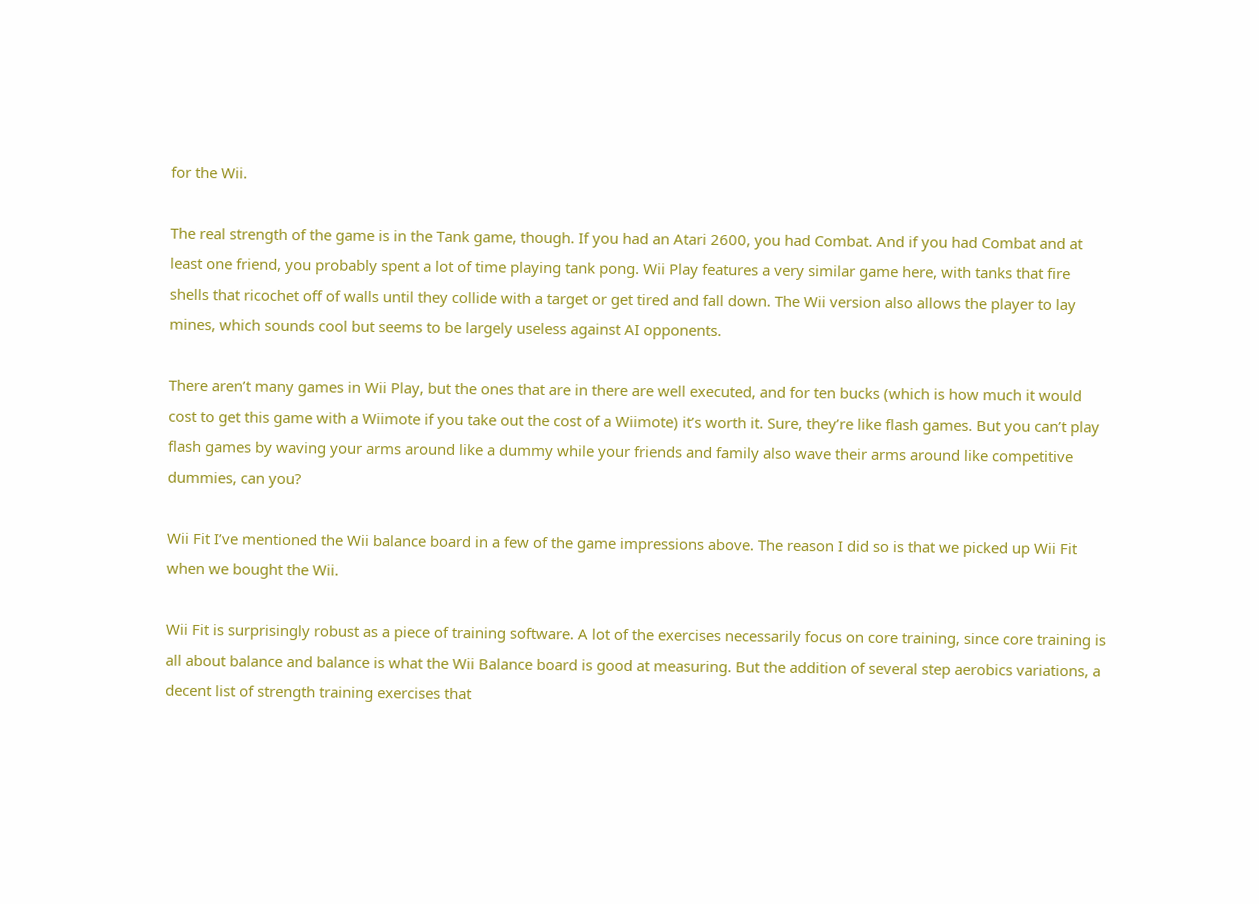for the Wii.

The real strength of the game is in the Tank game, though. If you had an Atari 2600, you had Combat. And if you had Combat and at least one friend, you probably spent a lot of time playing tank pong. Wii Play features a very similar game here, with tanks that fire shells that ricochet off of walls until they collide with a target or get tired and fall down. The Wii version also allows the player to lay mines, which sounds cool but seems to be largely useless against AI opponents.

There aren’t many games in Wii Play, but the ones that are in there are well executed, and for ten bucks (which is how much it would cost to get this game with a Wiimote if you take out the cost of a Wiimote) it’s worth it. Sure, they’re like flash games. But you can’t play flash games by waving your arms around like a dummy while your friends and family also wave their arms around like competitive dummies, can you?

Wii Fit I’ve mentioned the Wii balance board in a few of the game impressions above. The reason I did so is that we picked up Wii Fit when we bought the Wii.

Wii Fit is surprisingly robust as a piece of training software. A lot of the exercises necessarily focus on core training, since core training is all about balance and balance is what the Wii Balance board is good at measuring. But the addition of several step aerobics variations, a decent list of strength training exercises that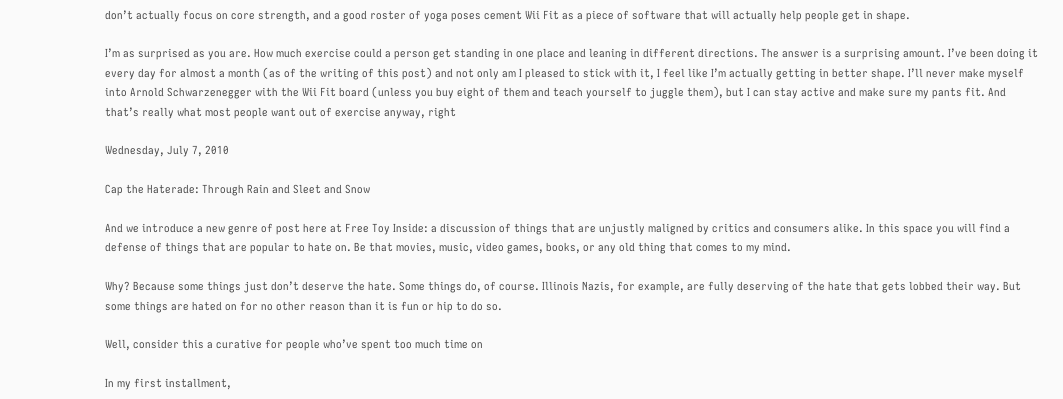don’t actually focus on core strength, and a good roster of yoga poses cement Wii Fit as a piece of software that will actually help people get in shape.

I’m as surprised as you are. How much exercise could a person get standing in one place and leaning in different directions. The answer is a surprising amount. I’ve been doing it every day for almost a month (as of the writing of this post) and not only am I pleased to stick with it, I feel like I’m actually getting in better shape. I’ll never make myself into Arnold Schwarzenegger with the Wii Fit board (unless you buy eight of them and teach yourself to juggle them), but I can stay active and make sure my pants fit. And that’s really what most people want out of exercise anyway, right

Wednesday, July 7, 2010

Cap the Haterade: Through Rain and Sleet and Snow

And we introduce a new genre of post here at Free Toy Inside: a discussion of things that are unjustly maligned by critics and consumers alike. In this space you will find a defense of things that are popular to hate on. Be that movies, music, video games, books, or any old thing that comes to my mind.

Why? Because some things just don’t deserve the hate. Some things do, of course. Illinois Nazis, for example, are fully deserving of the hate that gets lobbed their way. But some things are hated on for no other reason than it is fun or hip to do so.

Well, consider this a curative for people who’ve spent too much time on

In my first installment,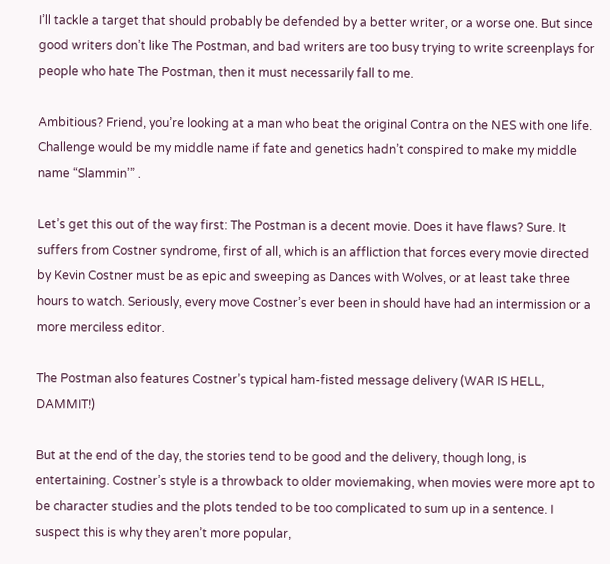I’ll tackle a target that should probably be defended by a better writer, or a worse one. But since good writers don’t like The Postman, and bad writers are too busy trying to write screenplays for people who hate The Postman, then it must necessarily fall to me.

Ambitious? Friend, you’re looking at a man who beat the original Contra on the NES with one life. Challenge would be my middle name if fate and genetics hadn’t conspired to make my middle name “Slammin’” .

Let’s get this out of the way first: The Postman is a decent movie. Does it have flaws? Sure. It suffers from Costner syndrome, first of all, which is an affliction that forces every movie directed by Kevin Costner must be as epic and sweeping as Dances with Wolves, or at least take three hours to watch. Seriously, every move Costner’s ever been in should have had an intermission or a more merciless editor.

The Postman also features Costner’s typical ham-fisted message delivery (WAR IS HELL, DAMMIT!)

But at the end of the day, the stories tend to be good and the delivery, though long, is entertaining. Costner’s style is a throwback to older moviemaking, when movies were more apt to be character studies and the plots tended to be too complicated to sum up in a sentence. I suspect this is why they aren’t more popular,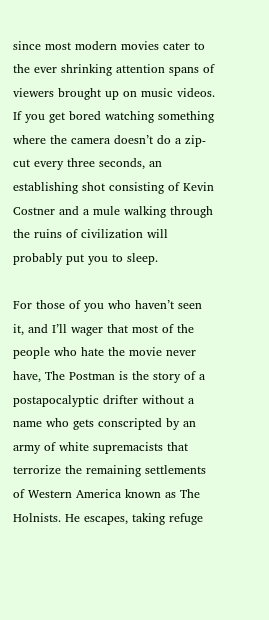since most modern movies cater to the ever shrinking attention spans of viewers brought up on music videos. If you get bored watching something where the camera doesn’t do a zip-cut every three seconds, an establishing shot consisting of Kevin Costner and a mule walking through the ruins of civilization will probably put you to sleep.

For those of you who haven’t seen it, and I’ll wager that most of the people who hate the movie never have, The Postman is the story of a postapocalyptic drifter without a name who gets conscripted by an army of white supremacists that terrorize the remaining settlements of Western America known as The Holnists. He escapes, taking refuge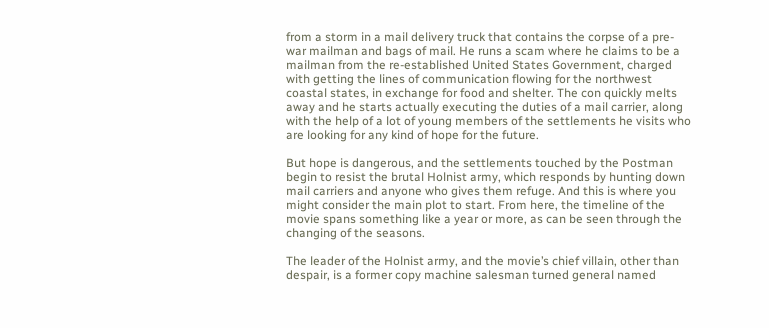from a storm in a mail delivery truck that contains the corpse of a pre-war mailman and bags of mail. He runs a scam where he claims to be a mailman from the re-established United States Government, charged with getting the lines of communication flowing for the northwest coastal states, in exchange for food and shelter. The con quickly melts away and he starts actually executing the duties of a mail carrier, along with the help of a lot of young members of the settlements he visits who are looking for any kind of hope for the future.

But hope is dangerous, and the settlements touched by the Postman begin to resist the brutal Holnist army, which responds by hunting down mail carriers and anyone who gives them refuge. And this is where you might consider the main plot to start. From here, the timeline of the movie spans something like a year or more, as can be seen through the changing of the seasons.

The leader of the Holnist army, and the movie’s chief villain, other than despair, is a former copy machine salesman turned general named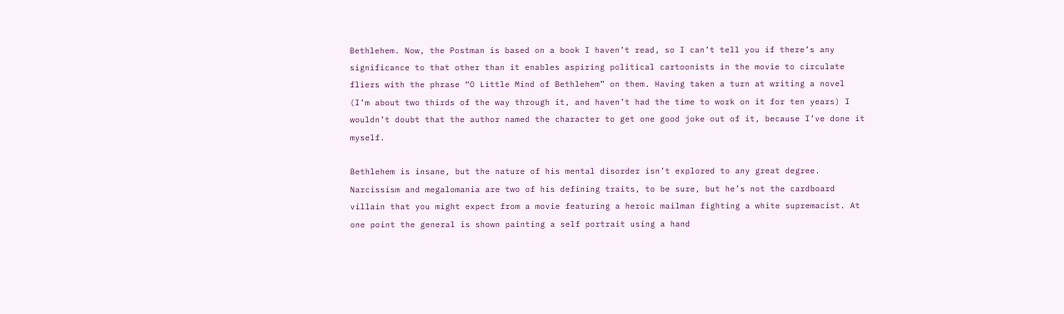Bethlehem. Now, the Postman is based on a book I haven’t read, so I can’t tell you if there’s any significance to that other than it enables aspiring political cartoonists in the movie to circulate fliers with the phrase “O Little Mind of Bethlehem” on them. Having taken a turn at writing a novel (I’m about two thirds of the way through it, and haven’t had the time to work on it for ten years) I wouldn’t doubt that the author named the character to get one good joke out of it, because I’ve done it myself.

Bethlehem is insane, but the nature of his mental disorder isn’t explored to any great degree. Narcissism and megalomania are two of his defining traits, to be sure, but he’s not the cardboard villain that you might expect from a movie featuring a heroic mailman fighting a white supremacist. At one point the general is shown painting a self portrait using a hand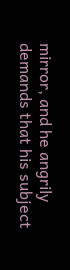mirror, and he angrily demands that his subject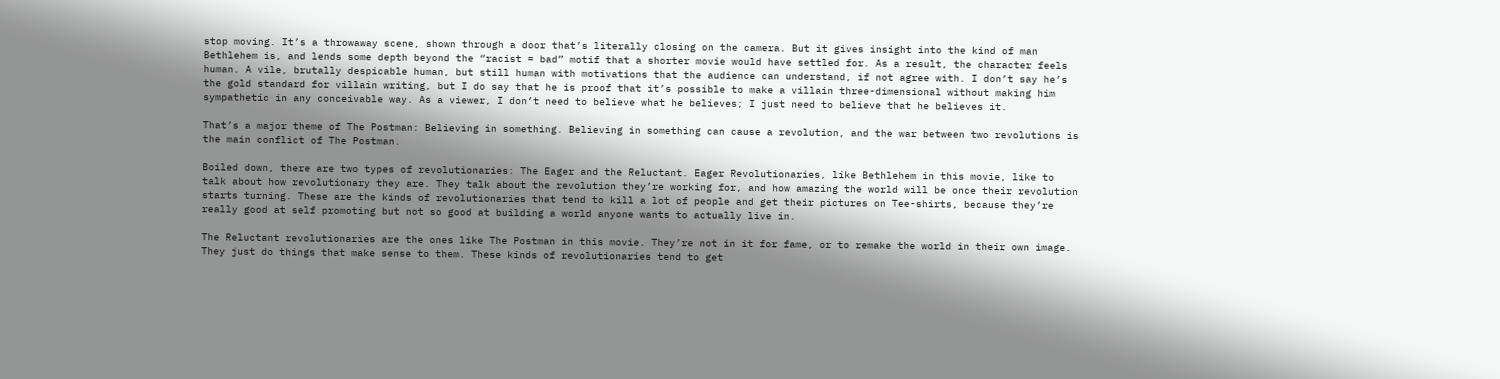stop moving. It’s a throwaway scene, shown through a door that’s literally closing on the camera. But it gives insight into the kind of man Bethlehem is, and lends some depth beyond the “racist = bad” motif that a shorter movie would have settled for. As a result, the character feels human. A vile, brutally despicable human, but still human with motivations that the audience can understand, if not agree with. I don’t say he’s the gold standard for villain writing, but I do say that he is proof that it’s possible to make a villain three-dimensional without making him sympathetic in any conceivable way. As a viewer, I don’t need to believe what he believes; I just need to believe that he believes it.

That’s a major theme of The Postman: Believing in something. Believing in something can cause a revolution, and the war between two revolutions is the main conflict of The Postman.

Boiled down, there are two types of revolutionaries: The Eager and the Reluctant. Eager Revolutionaries, like Bethlehem in this movie, like to talk about how revolutionary they are. They talk about the revolution they’re working for, and how amazing the world will be once their revolution starts turning. These are the kinds of revolutionaries that tend to kill a lot of people and get their pictures on Tee-shirts, because they’re really good at self promoting but not so good at building a world anyone wants to actually live in.

The Reluctant revolutionaries are the ones like The Postman in this movie. They’re not in it for fame, or to remake the world in their own image. They just do things that make sense to them. These kinds of revolutionaries tend to get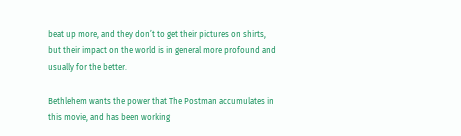beat up more, and they don’t to get their pictures on shirts, but their impact on the world is in general more profound and usually for the better.

Bethlehem wants the power that The Postman accumulates in this movie, and has been working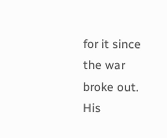for it since the war broke out. His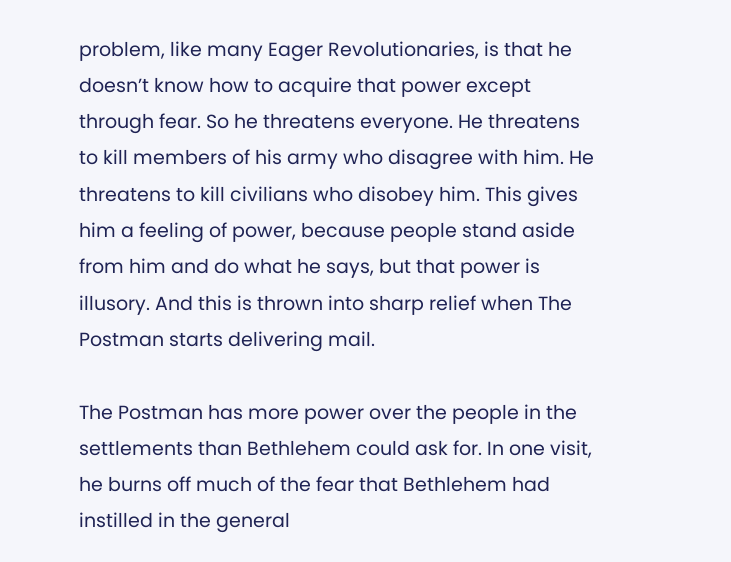problem, like many Eager Revolutionaries, is that he doesn’t know how to acquire that power except through fear. So he threatens everyone. He threatens to kill members of his army who disagree with him. He threatens to kill civilians who disobey him. This gives him a feeling of power, because people stand aside from him and do what he says, but that power is illusory. And this is thrown into sharp relief when The Postman starts delivering mail.

The Postman has more power over the people in the settlements than Bethlehem could ask for. In one visit, he burns off much of the fear that Bethlehem had instilled in the general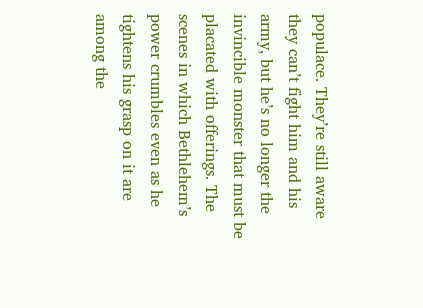populace. They’re still aware they can’t fight him and his army, but he’s no longer the invincible monster that must be placated with offerings. The scenes in which Bethlehem’s power crumbles even as he tightens his grasp on it are among the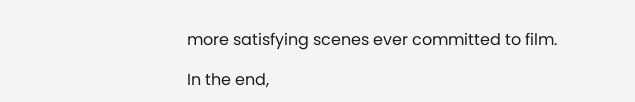more satisfying scenes ever committed to film.

In the end,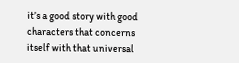it’s a good story with good characters that concerns itself with that universal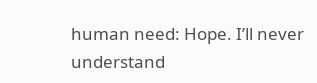human need: Hope. I’ll never understand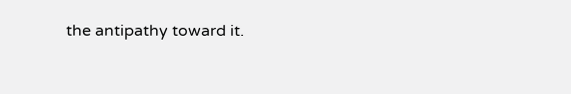the antipathy toward it.